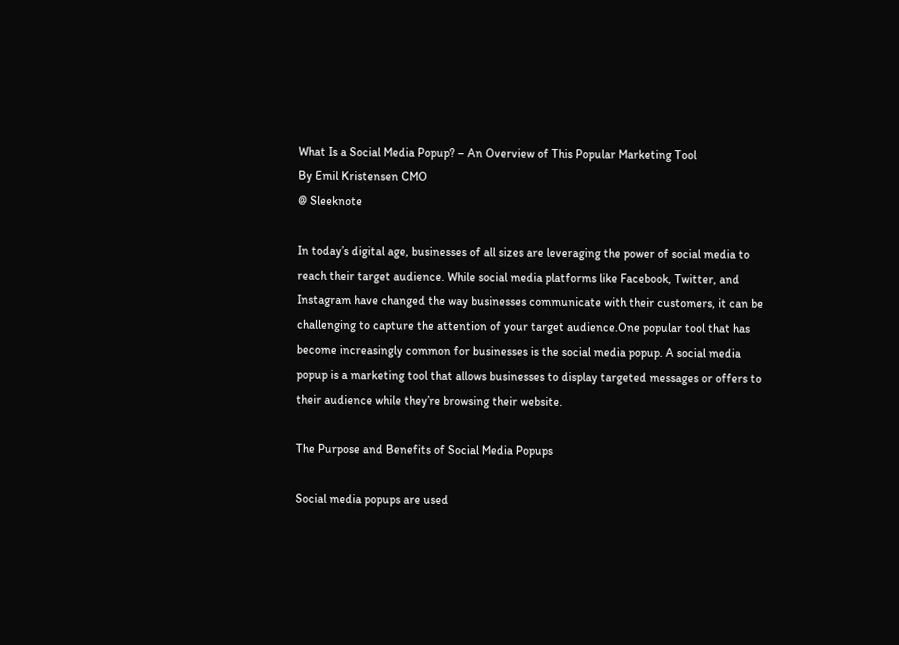What Is a Social Media Popup? – An Overview of This Popular Marketing Tool
By Emil Kristensen CMO
@ Sleeknote

In today’s digital age, businesses of all sizes are leveraging the power of social media to reach their target audience. While social media platforms like Facebook, Twitter, and Instagram have changed the way businesses communicate with their customers, it can be challenging to capture the attention of your target audience.One popular tool that has become increasingly common for businesses is the social media popup. A social media popup is a marketing tool that allows businesses to display targeted messages or offers to their audience while they’re browsing their website.

The Purpose and Benefits of Social Media Popups

Social media popups are used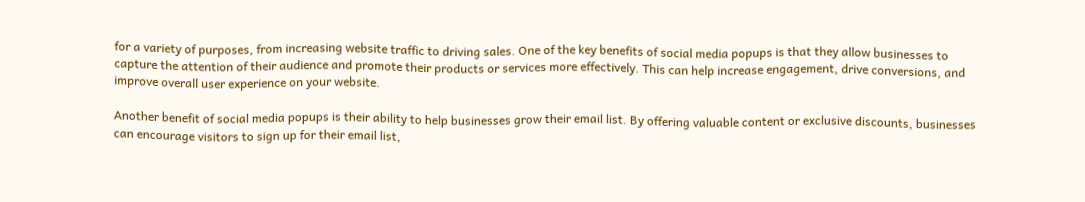for a variety of purposes, from increasing website traffic to driving sales. One of the key benefits of social media popups is that they allow businesses to capture the attention of their audience and promote their products or services more effectively. This can help increase engagement, drive conversions, and improve overall user experience on your website.

Another benefit of social media popups is their ability to help businesses grow their email list. By offering valuable content or exclusive discounts, businesses can encourage visitors to sign up for their email list,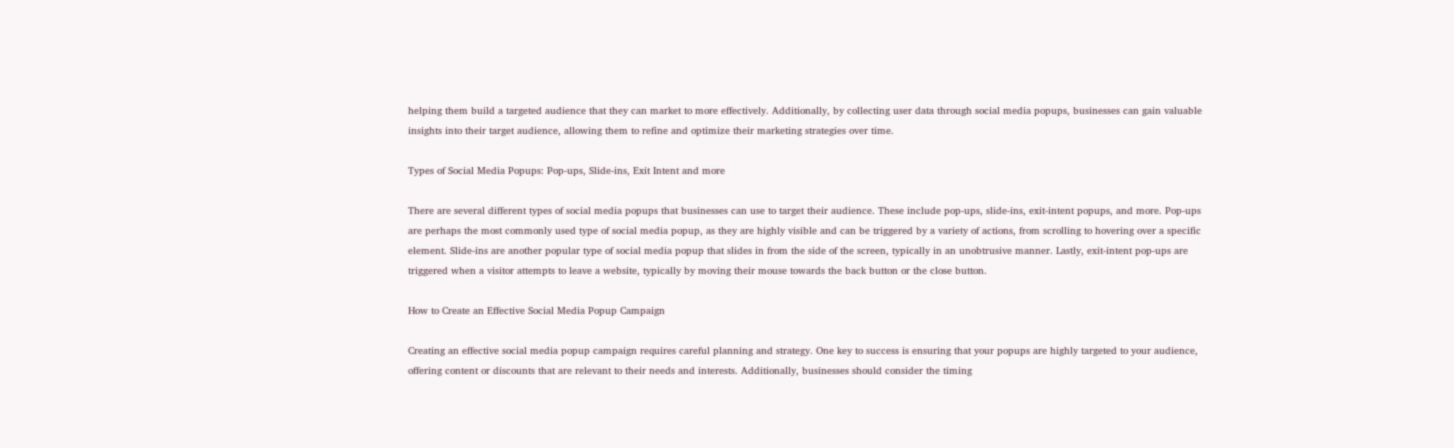helping them build a targeted audience that they can market to more effectively. Additionally, by collecting user data through social media popups, businesses can gain valuable insights into their target audience, allowing them to refine and optimize their marketing strategies over time.

Types of Social Media Popups: Pop-ups, Slide-ins, Exit Intent and more

There are several different types of social media popups that businesses can use to target their audience. These include pop-ups, slide-ins, exit-intent popups, and more. Pop-ups are perhaps the most commonly used type of social media popup, as they are highly visible and can be triggered by a variety of actions, from scrolling to hovering over a specific element. Slide-ins are another popular type of social media popup that slides in from the side of the screen, typically in an unobtrusive manner. Lastly, exit-intent pop-ups are triggered when a visitor attempts to leave a website, typically by moving their mouse towards the back button or the close button.

How to Create an Effective Social Media Popup Campaign

Creating an effective social media popup campaign requires careful planning and strategy. One key to success is ensuring that your popups are highly targeted to your audience, offering content or discounts that are relevant to their needs and interests. Additionally, businesses should consider the timing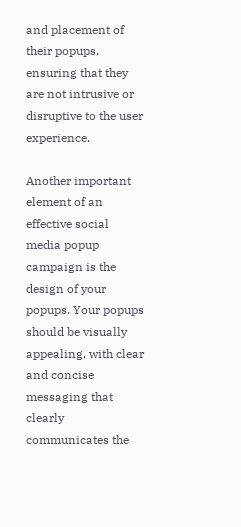and placement of their popups, ensuring that they are not intrusive or disruptive to the user experience.

Another important element of an effective social media popup campaign is the design of your popups. Your popups should be visually appealing, with clear and concise messaging that clearly communicates the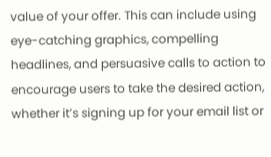value of your offer. This can include using eye-catching graphics, compelling headlines, and persuasive calls to action to encourage users to take the desired action, whether it’s signing up for your email list or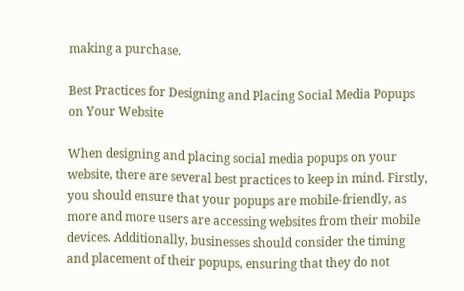making a purchase.

Best Practices for Designing and Placing Social Media Popups on Your Website

When designing and placing social media popups on your website, there are several best practices to keep in mind. Firstly, you should ensure that your popups are mobile-friendly, as more and more users are accessing websites from their mobile devices. Additionally, businesses should consider the timing and placement of their popups, ensuring that they do not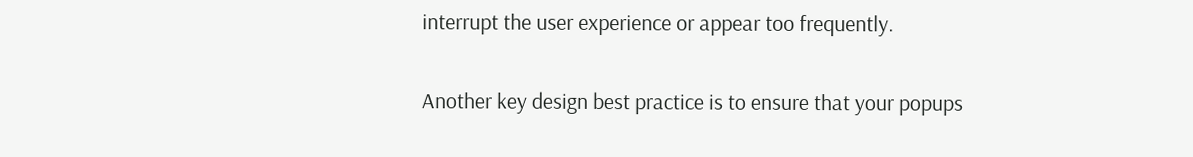interrupt the user experience or appear too frequently.

Another key design best practice is to ensure that your popups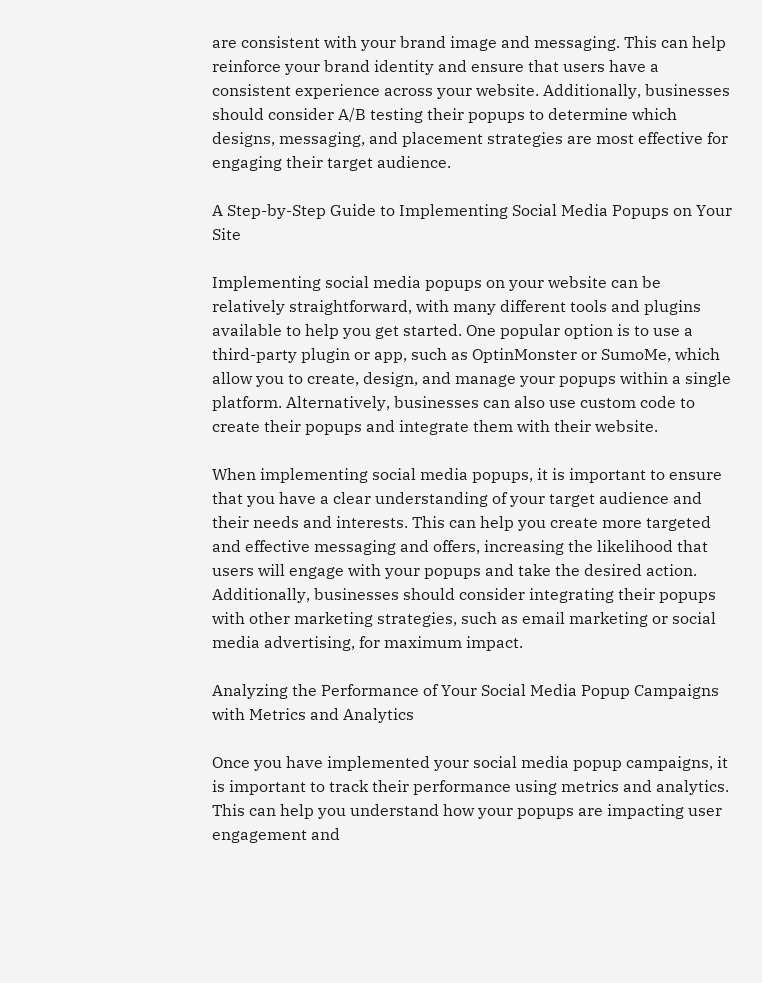are consistent with your brand image and messaging. This can help reinforce your brand identity and ensure that users have a consistent experience across your website. Additionally, businesses should consider A/B testing their popups to determine which designs, messaging, and placement strategies are most effective for engaging their target audience.

A Step-by-Step Guide to Implementing Social Media Popups on Your Site

Implementing social media popups on your website can be relatively straightforward, with many different tools and plugins available to help you get started. One popular option is to use a third-party plugin or app, such as OptinMonster or SumoMe, which allow you to create, design, and manage your popups within a single platform. Alternatively, businesses can also use custom code to create their popups and integrate them with their website.

When implementing social media popups, it is important to ensure that you have a clear understanding of your target audience and their needs and interests. This can help you create more targeted and effective messaging and offers, increasing the likelihood that users will engage with your popups and take the desired action. Additionally, businesses should consider integrating their popups with other marketing strategies, such as email marketing or social media advertising, for maximum impact.

Analyzing the Performance of Your Social Media Popup Campaigns with Metrics and Analytics

Once you have implemented your social media popup campaigns, it is important to track their performance using metrics and analytics. This can help you understand how your popups are impacting user engagement and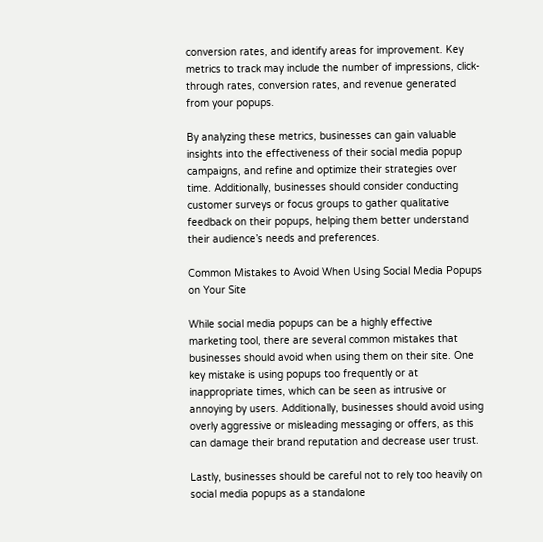conversion rates, and identify areas for improvement. Key metrics to track may include the number of impressions, click-through rates, conversion rates, and revenue generated from your popups.

By analyzing these metrics, businesses can gain valuable insights into the effectiveness of their social media popup campaigns, and refine and optimize their strategies over time. Additionally, businesses should consider conducting customer surveys or focus groups to gather qualitative feedback on their popups, helping them better understand their audience’s needs and preferences.

Common Mistakes to Avoid When Using Social Media Popups on Your Site

While social media popups can be a highly effective marketing tool, there are several common mistakes that businesses should avoid when using them on their site. One key mistake is using popups too frequently or at inappropriate times, which can be seen as intrusive or annoying by users. Additionally, businesses should avoid using overly aggressive or misleading messaging or offers, as this can damage their brand reputation and decrease user trust.

Lastly, businesses should be careful not to rely too heavily on social media popups as a standalone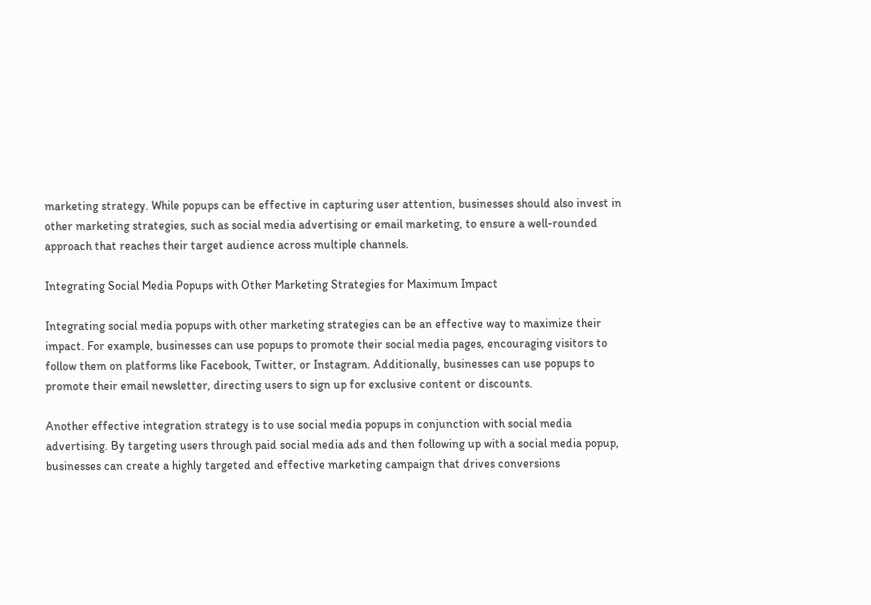marketing strategy. While popups can be effective in capturing user attention, businesses should also invest in other marketing strategies, such as social media advertising or email marketing, to ensure a well-rounded approach that reaches their target audience across multiple channels.

Integrating Social Media Popups with Other Marketing Strategies for Maximum Impact

Integrating social media popups with other marketing strategies can be an effective way to maximize their impact. For example, businesses can use popups to promote their social media pages, encouraging visitors to follow them on platforms like Facebook, Twitter, or Instagram. Additionally, businesses can use popups to promote their email newsletter, directing users to sign up for exclusive content or discounts.

Another effective integration strategy is to use social media popups in conjunction with social media advertising. By targeting users through paid social media ads and then following up with a social media popup, businesses can create a highly targeted and effective marketing campaign that drives conversions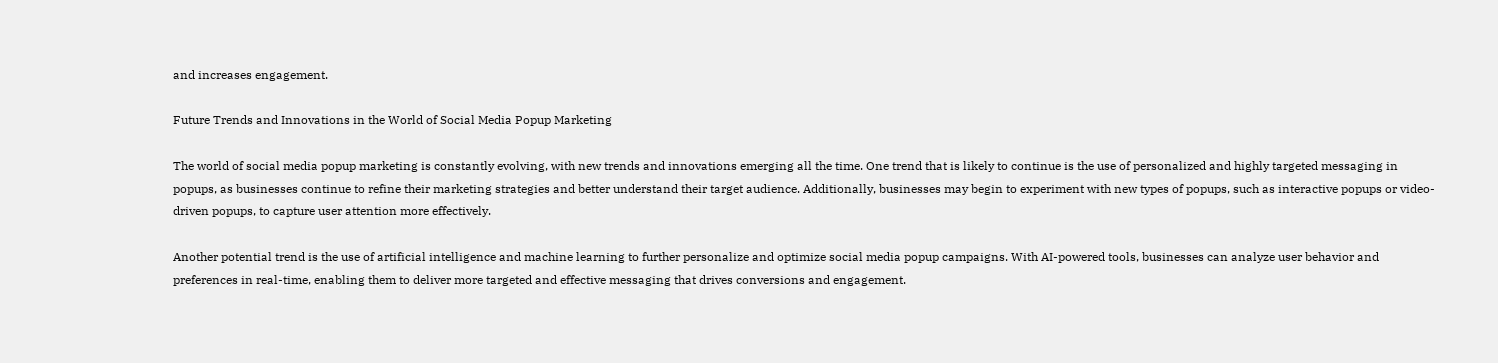and increases engagement.

Future Trends and Innovations in the World of Social Media Popup Marketing

The world of social media popup marketing is constantly evolving, with new trends and innovations emerging all the time. One trend that is likely to continue is the use of personalized and highly targeted messaging in popups, as businesses continue to refine their marketing strategies and better understand their target audience. Additionally, businesses may begin to experiment with new types of popups, such as interactive popups or video-driven popups, to capture user attention more effectively.

Another potential trend is the use of artificial intelligence and machine learning to further personalize and optimize social media popup campaigns. With AI-powered tools, businesses can analyze user behavior and preferences in real-time, enabling them to deliver more targeted and effective messaging that drives conversions and engagement.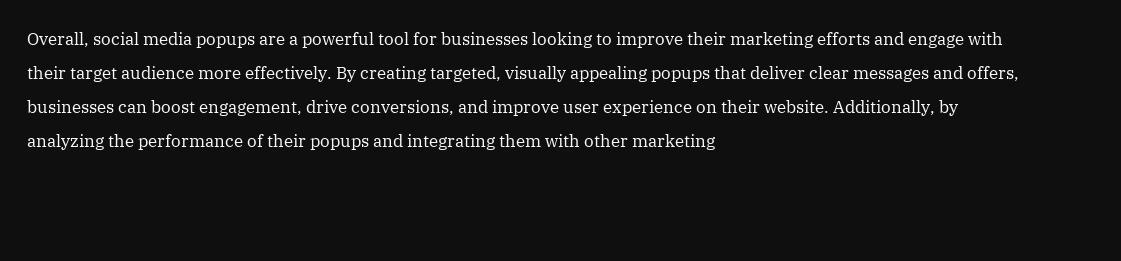Overall, social media popups are a powerful tool for businesses looking to improve their marketing efforts and engage with their target audience more effectively. By creating targeted, visually appealing popups that deliver clear messages and offers, businesses can boost engagement, drive conversions, and improve user experience on their website. Additionally, by analyzing the performance of their popups and integrating them with other marketing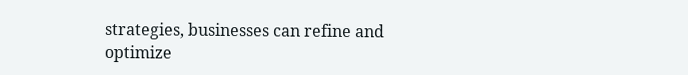strategies, businesses can refine and optimize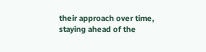their approach over time, staying ahead of the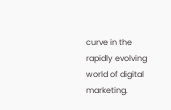curve in the rapidly evolving world of digital marketing.